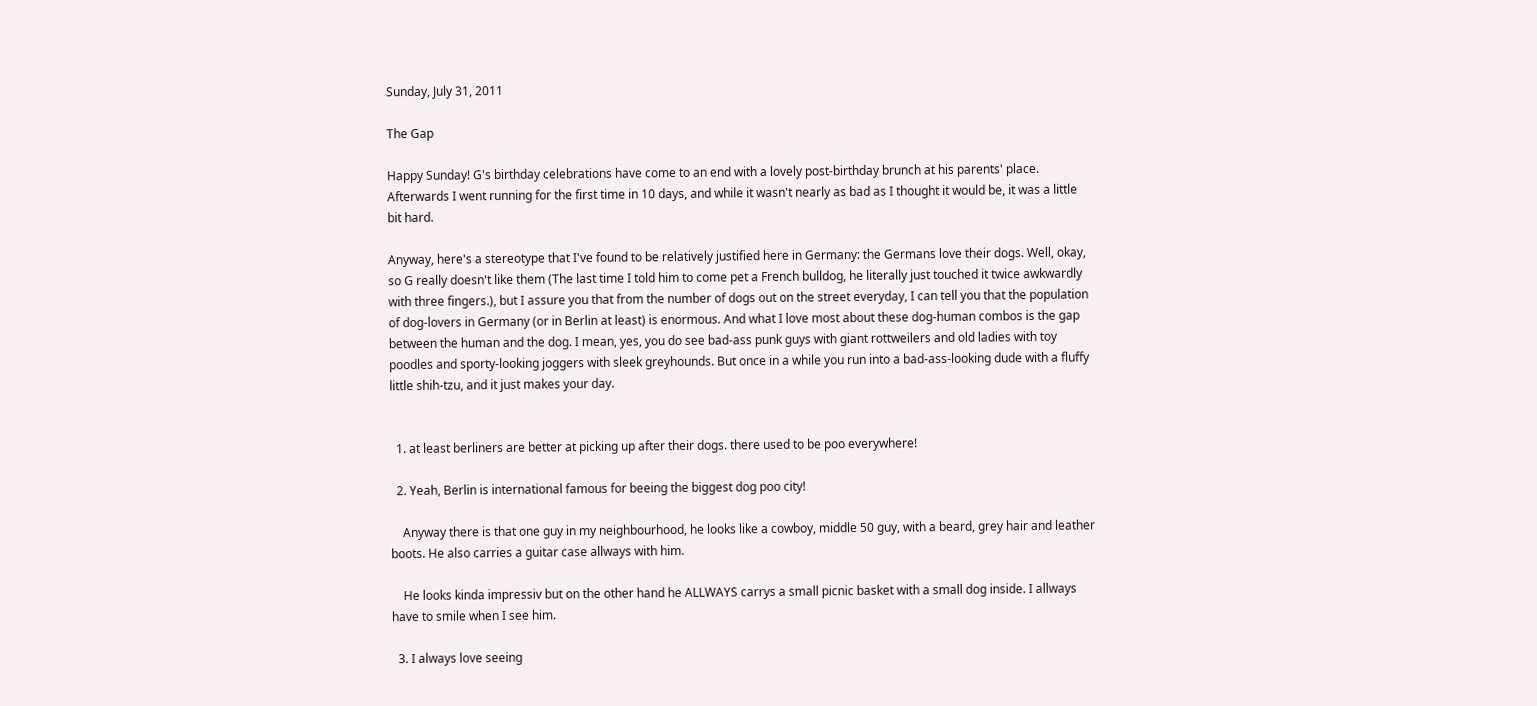Sunday, July 31, 2011

The Gap

Happy Sunday! G's birthday celebrations have come to an end with a lovely post-birthday brunch at his parents' place. Afterwards I went running for the first time in 10 days, and while it wasn't nearly as bad as I thought it would be, it was a little bit hard.

Anyway, here's a stereotype that I've found to be relatively justified here in Germany: the Germans love their dogs. Well, okay, so G really doesn't like them (The last time I told him to come pet a French bulldog, he literally just touched it twice awkwardly with three fingers.), but I assure you that from the number of dogs out on the street everyday, I can tell you that the population of dog-lovers in Germany (or in Berlin at least) is enormous. And what I love most about these dog-human combos is the gap between the human and the dog. I mean, yes, you do see bad-ass punk guys with giant rottweilers and old ladies with toy poodles and sporty-looking joggers with sleek greyhounds. But once in a while you run into a bad-ass-looking dude with a fluffy little shih-tzu, and it just makes your day.


  1. at least berliners are better at picking up after their dogs. there used to be poo everywhere!

  2. Yeah, Berlin is international famous for beeing the biggest dog poo city!

    Anyway there is that one guy in my neighbourhood, he looks like a cowboy, middle 50 guy, with a beard, grey hair and leather boots. He also carries a guitar case allways with him.

    He looks kinda impressiv but on the other hand he ALLWAYS carrys a small picnic basket with a small dog inside. I allways have to smile when I see him.

  3. I always love seeing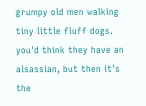grumpy old men walking tiny little fluff dogs. you'd think they have an alsassian, but then it's the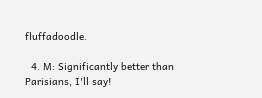fluffadoodle.

  4. M: Significantly better than Parisians, I'll say!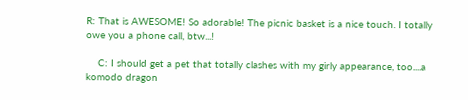R: That is AWESOME! So adorable! The picnic basket is a nice touch. I totally owe you a phone call, btw...!

    C: I should get a pet that totally clashes with my girly appearance, too....a komodo dragon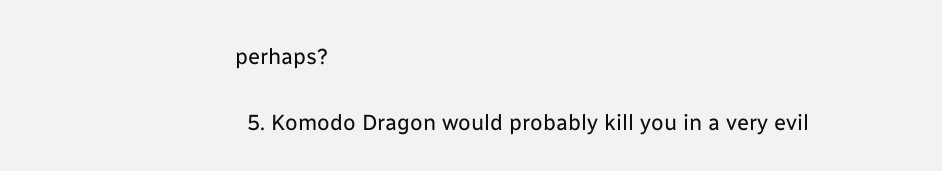perhaps?

  5. Komodo Dragon would probably kill you in a very evil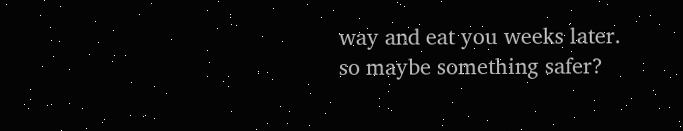way and eat you weeks later. so maybe something safer?